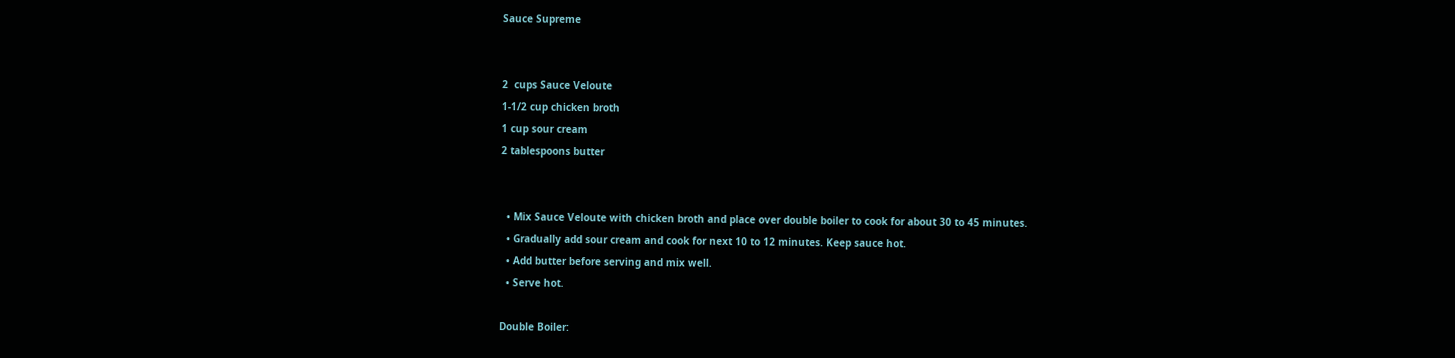Sauce Supreme


2  cups Sauce Veloute
1-1/2 cup chicken broth
1 cup sour cream
2 tablespoons butter


  • Mix Sauce Veloute with chicken broth and place over double boiler to cook for about 30 to 45 minutes.
  • Gradually add sour cream and cook for next 10 to 12 minutes. Keep sauce hot.
  • Add butter before serving and mix well.
  • Serve hot.

Double Boiler: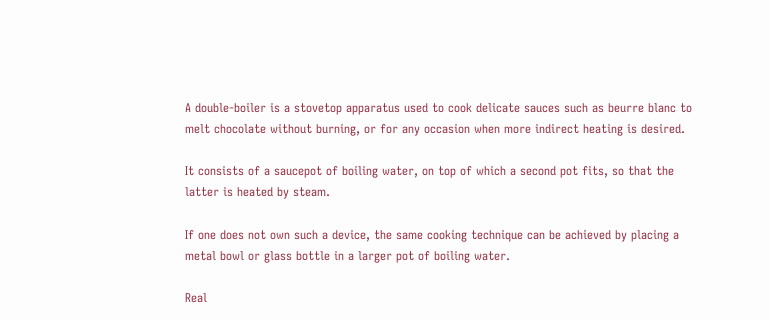A double-boiler is a stovetop apparatus used to cook delicate sauces such as beurre blanc to melt chocolate without burning, or for any occasion when more indirect heating is desired.

It consists of a saucepot of boiling water, on top of which a second pot fits, so that the latter is heated by steam.

If one does not own such a device, the same cooking technique can be achieved by placing a metal bowl or glass bottle in a larger pot of boiling water.

Real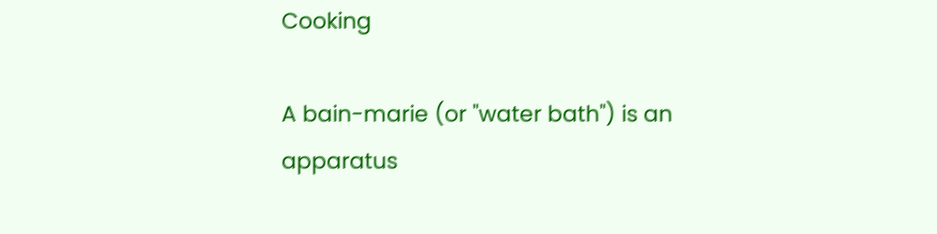Cooking

A bain-marie (or "water bath") is an apparatus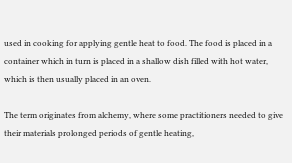used in cooking for applying gentle heat to food. The food is placed in a container which in turn is placed in a shallow dish filled with hot water, which is then usually placed in an oven.

The term originates from alchemy, where some practitioners needed to give their materials prolonged periods of gentle heating,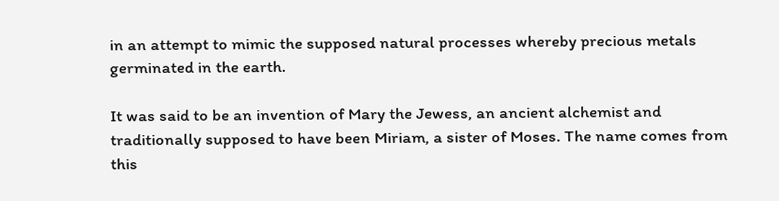in an attempt to mimic the supposed natural processes whereby precious metals germinated in the earth.

It was said to be an invention of Mary the Jewess, an ancient alchemist and traditionally supposed to have been Miriam, a sister of Moses. The name comes from this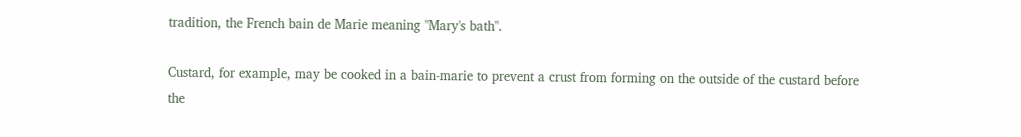tradition, the French bain de Marie meaning "Mary's bath".

Custard, for example, may be cooked in a bain-marie to prevent a crust from forming on the outside of the custard before the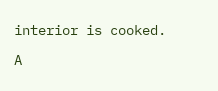interior is cooked.

A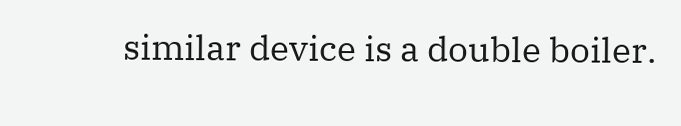similar device is a double boiler.